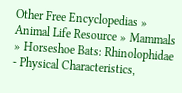Other Free Encyclopedias » Animal Life Resource » Mammals » Horseshoe Bats: Rhinolophidae - Physical Characteristics,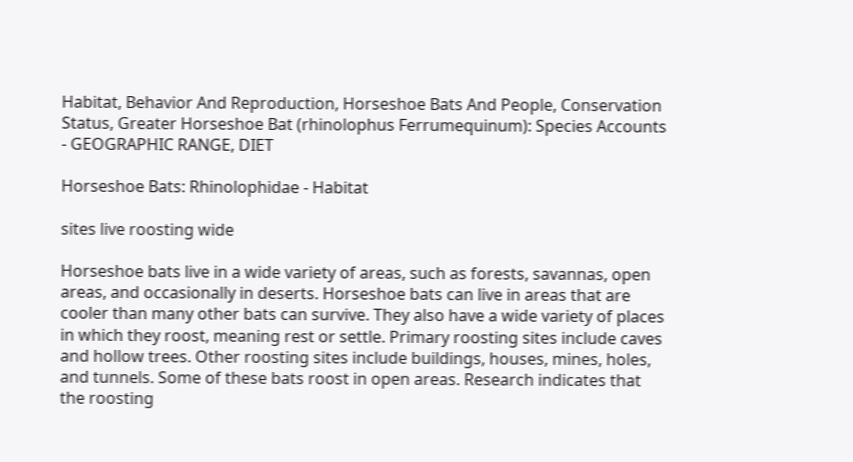Habitat, Behavior And Reproduction, Horseshoe Bats And People, Conservation Status, Greater Horseshoe Bat (rhinolophus Ferrumequinum): Species Accounts - GEOGRAPHIC RANGE, DIET

Horseshoe Bats: Rhinolophidae - Habitat

sites live roosting wide

Horseshoe bats live in a wide variety of areas, such as forests, savannas, open areas, and occasionally in deserts. Horseshoe bats can live in areas that are cooler than many other bats can survive. They also have a wide variety of places in which they roost, meaning rest or settle. Primary roosting sites include caves and hollow trees. Other roosting sites include buildings, houses, mines, holes, and tunnels. Some of these bats roost in open areas. Research indicates that the roosting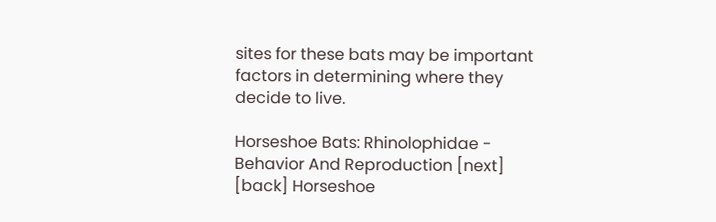sites for these bats may be important factors in determining where they decide to live.

Horseshoe Bats: Rhinolophidae - Behavior And Reproduction [next] [back] Horseshoe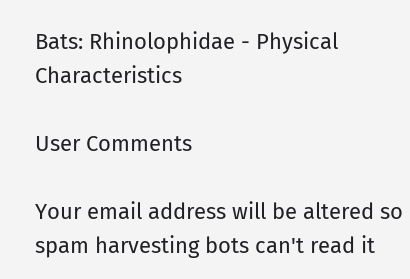Bats: Rhinolophidae - Physical Characteristics

User Comments

Your email address will be altered so spam harvesting bots can't read it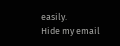easily.
Hide my email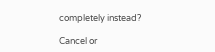completely instead?

Cancel or